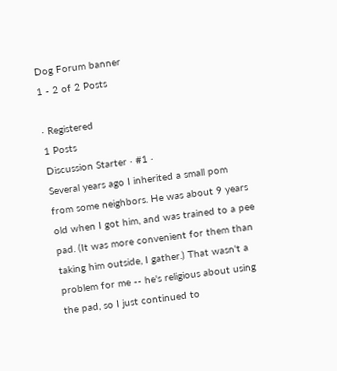Dog Forum banner
1 - 2 of 2 Posts

· Registered
1 Posts
Discussion Starter · #1 ·
Several years ago I inherited a small pom from some neighbors. He was about 9 years old when I got him, and was trained to a pee pad. (It was more convenient for them than taking him outside, I gather.) That wasn't a problem for me -- he's religious about using the pad, so I just continued to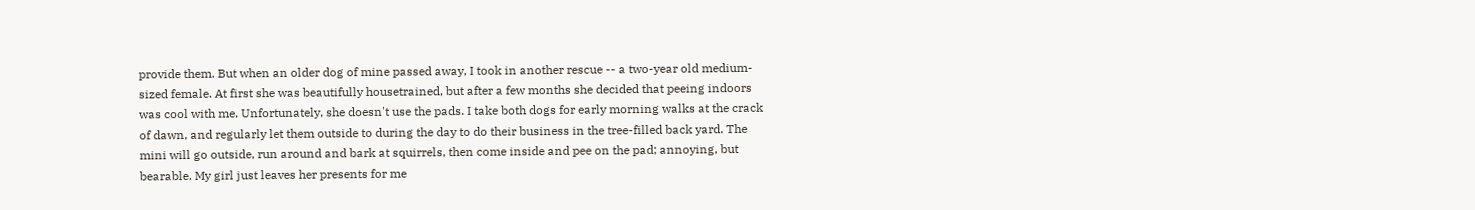provide them. But when an older dog of mine passed away, I took in another rescue -- a two-year old medium-sized female. At first she was beautifully housetrained, but after a few months she decided that peeing indoors was cool with me. Unfortunately, she doesn't use the pads. I take both dogs for early morning walks at the crack of dawn, and regularly let them outside to during the day to do their business in the tree-filled back yard. The mini will go outside, run around and bark at squirrels, then come inside and pee on the pad; annoying, but bearable. My girl just leaves her presents for me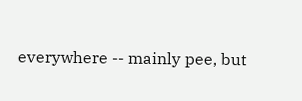everywhere -- mainly pee, but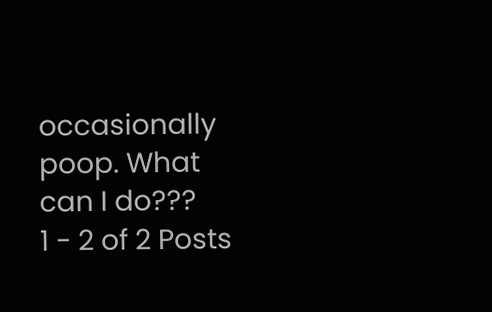occasionally poop. What can I do???
1 - 2 of 2 Posts